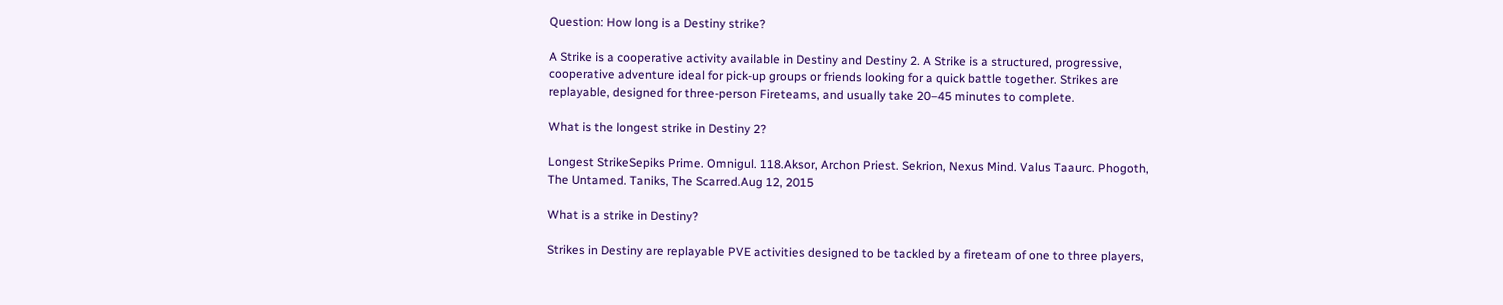Question: How long is a Destiny strike?

A Strike is a cooperative activity available in Destiny and Destiny 2. A Strike is a structured, progressive, cooperative adventure ideal for pick-up groups or friends looking for a quick battle together. Strikes are replayable, designed for three-person Fireteams, and usually take 20–45 minutes to complete.

What is the longest strike in Destiny 2?

Longest StrikeSepiks Prime. Omnigul. 118.Aksor, Archon Priest. Sekrion, Nexus Mind. Valus Taaurc. Phogoth, The Untamed. Taniks, The Scarred.Aug 12, 2015

What is a strike in Destiny?

Strikes in Destiny are replayable PVE activities designed to be tackled by a fireteam of one to three players,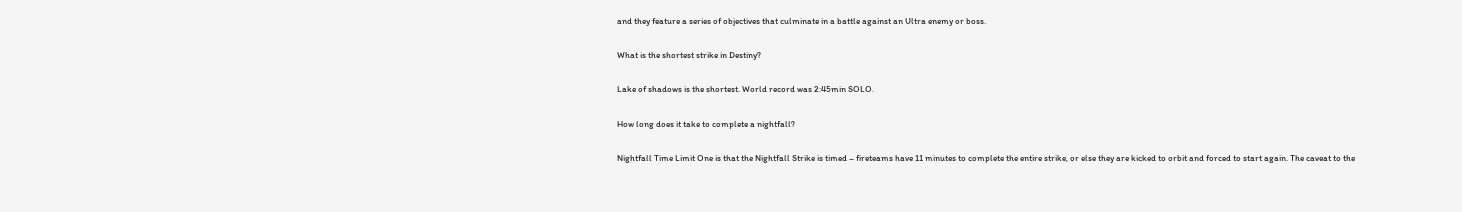and they feature a series of objectives that culminate in a battle against an Ultra enemy or boss.

What is the shortest strike in Destiny?

Lake of shadows is the shortest. World record was 2:45min SOLO.

How long does it take to complete a nightfall?

Nightfall Time Limit One is that the Nightfall Strike is timed – fireteams have 11 minutes to complete the entire strike, or else they are kicked to orbit and forced to start again. The caveat to the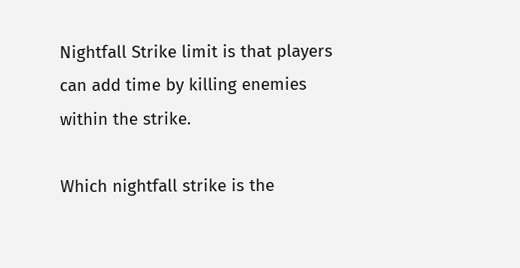Nightfall Strike limit is that players can add time by killing enemies within the strike.

Which nightfall strike is the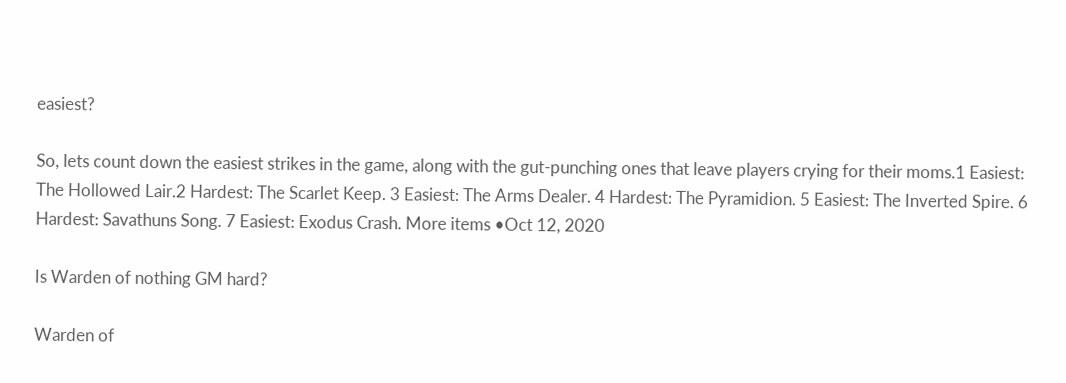easiest?

So, lets count down the easiest strikes in the game, along with the gut-punching ones that leave players crying for their moms.1 Easiest: The Hollowed Lair.2 Hardest: The Scarlet Keep. 3 Easiest: The Arms Dealer. 4 Hardest: The Pyramidion. 5 Easiest: The Inverted Spire. 6 Hardest: Savathuns Song. 7 Easiest: Exodus Crash. More items •Oct 12, 2020

Is Warden of nothing GM hard?

Warden of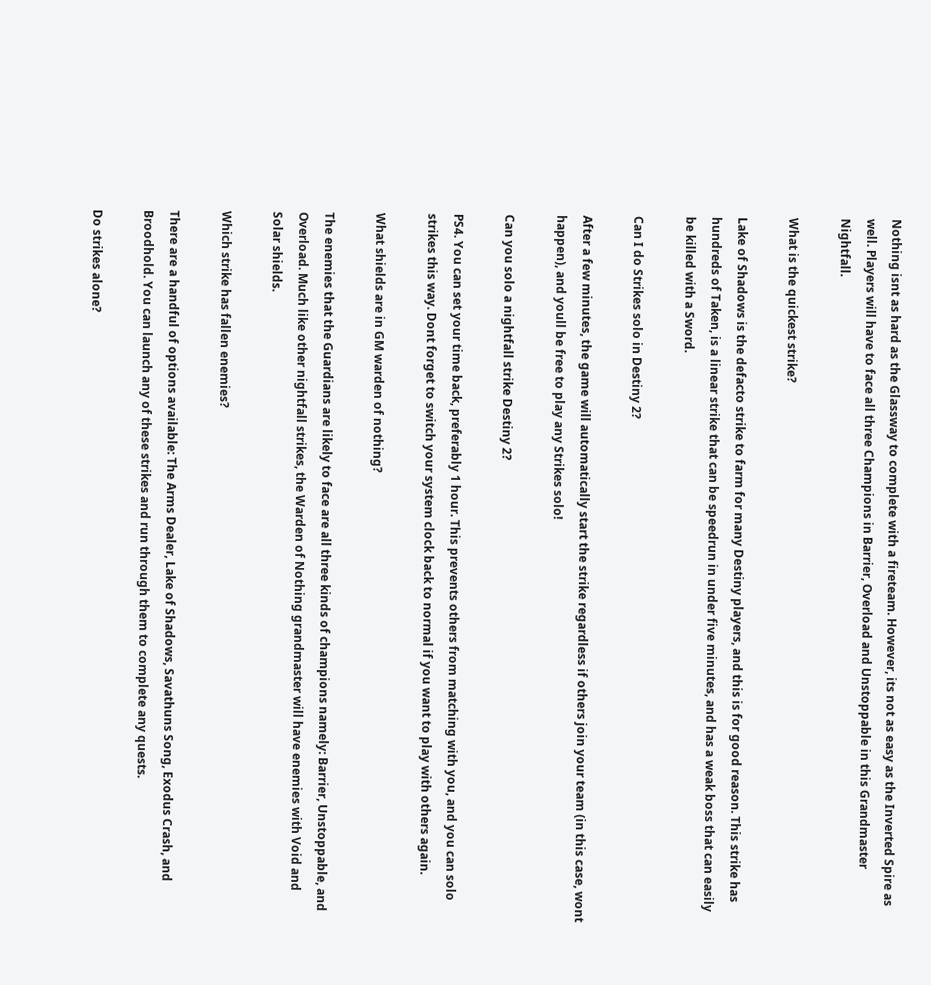Nothing isnt as hard as the Glassway to complete with a fireteam. However, its not as easy as the Inverted Spire as well. Players will have to face all three Champions in Barrier, Overload and Unstoppable in this Grandmaster Nightfall.

What is the quickest strike?

Lake of Shadows is the defacto strike to farm for many Destiny players, and this is for good reason. This strike has hundreds of Taken, is a linear strike that can be speedrun in under five minutes, and has a weak boss that can easily be killed with a Sword.

Can I do Strikes solo in Destiny 2?

After a few minutes, the game will automatically start the strike regardless if others join your team (in this case, wont happen), and youll be free to play any Strikes solo!

Can you solo a nightfall strike Destiny 2?

PS4. You can set your time back, preferably 1 hour. This prevents others from matching with you, and you can solo strikes this way. Dont forget to switch your system clock back to normal if you want to play with others again.

What shields are in GM warden of nothing?

The enemies that the Guardians are likely to face are all three kinds of champions namely: Barrier, Unstoppable, and Overload. Much like other nightfall strikes, the Warden of Nothing grandmaster will have enemies with Void and Solar shields.

Which strike has fallen enemies?

There are a handful of options available: The Arms Dealer, Lake of Shadows, Savathuns Song, Exodus Crash, and Broodhold. You can launch any of these strikes and run through them to complete any quests.

Do strikes alone?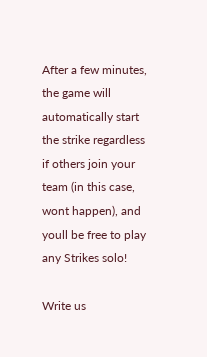After a few minutes, the game will automatically start the strike regardless if others join your team (in this case, wont happen), and youll be free to play any Strikes solo!

Write us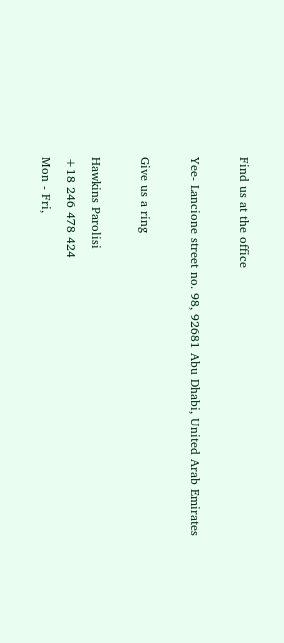Find us at the office

Yee- Lancione street no. 98, 92681 Abu Dhabi, United Arab Emirates

Give us a ring

Hawkins Parolisi
+18 246 478 424
Mon - Fri,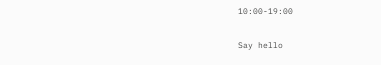10:00-19:00

Say hello